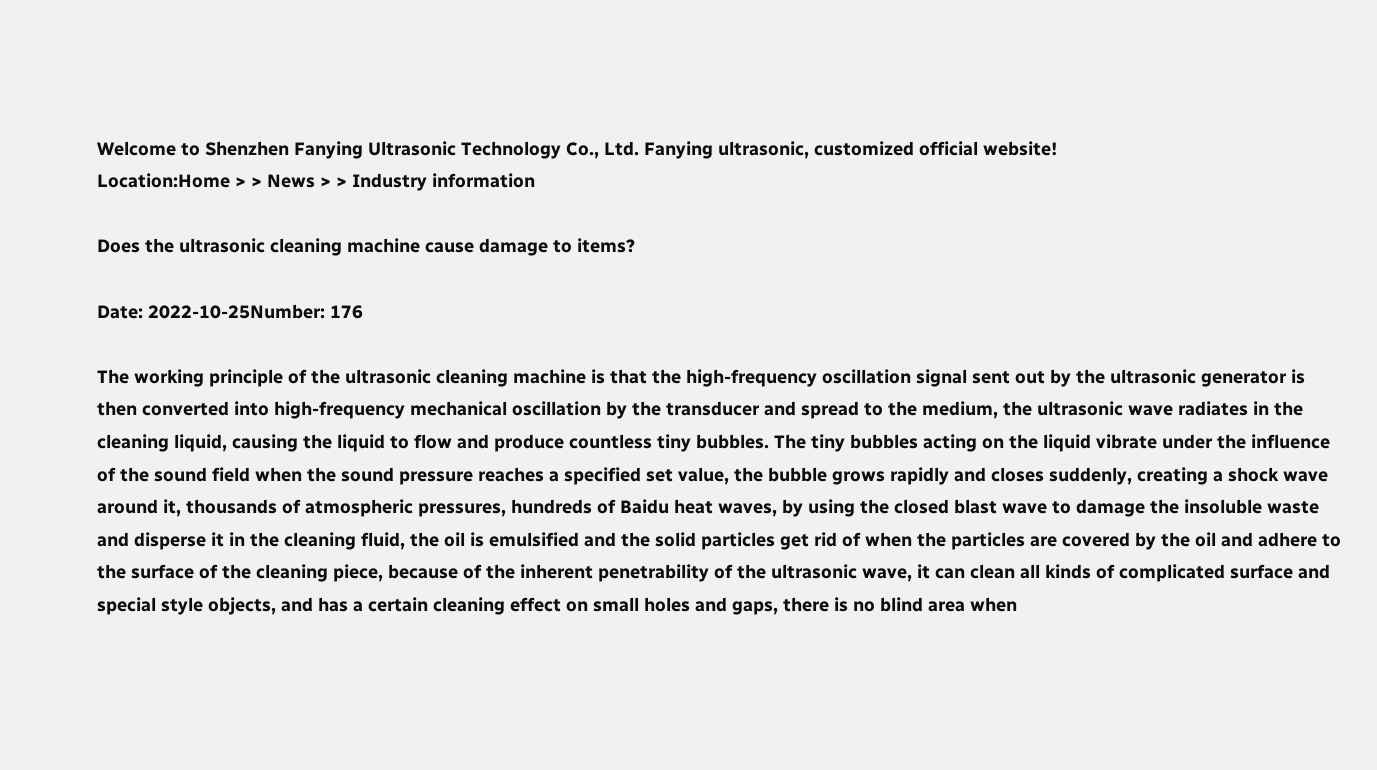Welcome to Shenzhen Fanying Ultrasonic Technology Co., Ltd. Fanying ultrasonic, customized official website!
Location:Home > > News > > Industry information

Does the ultrasonic cleaning machine cause damage to items?

Date: 2022-10-25Number: 176

The working principle of the ultrasonic cleaning machine is that the high-frequency oscillation signal sent out by the ultrasonic generator is then converted into high-frequency mechanical oscillation by the transducer and spread to the medium, the ultrasonic wave radiates in the cleaning liquid, causing the liquid to flow and produce countless tiny bubbles. The tiny bubbles acting on the liquid vibrate under the influence of the sound field when the sound pressure reaches a specified set value, the bubble grows rapidly and closes suddenly, creating a shock wave around it, thousands of atmospheric pressures, hundreds of Baidu heat waves, by using the closed blast wave to damage the insoluble waste and disperse it in the cleaning fluid, the oil is emulsified and the solid particles get rid of when the particles are covered by the oil and adhere to the surface of the cleaning piece, because of the inherent penetrability of the ultrasonic wave, it can clean all kinds of complicated surface and special style objects, and has a certain cleaning effect on small holes and gaps, there is no blind area when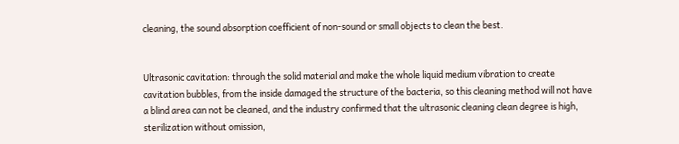cleaning, the sound absorption coefficient of non-sound or small objects to clean the best.


Ultrasonic cavitation: through the solid material and make the whole liquid medium vibration to create cavitation bubbles, from the inside damaged the structure of the bacteria, so this cleaning method will not have a blind area can not be cleaned, and the industry confirmed that the ultrasonic cleaning clean degree is high, sterilization without omission,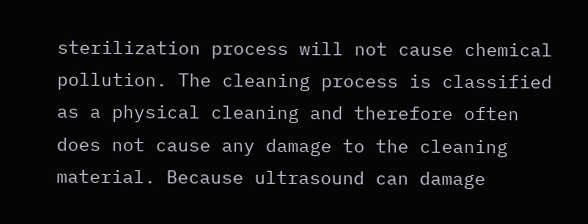sterilization process will not cause chemical pollution. The cleaning process is classified as a physical cleaning and therefore often does not cause any damage to the cleaning material. Because ultrasound can damage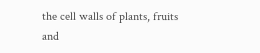the cell walls of plants, fruits and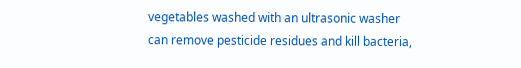vegetables washed with an ultrasonic washer can remove pesticide residues and kill bacteria,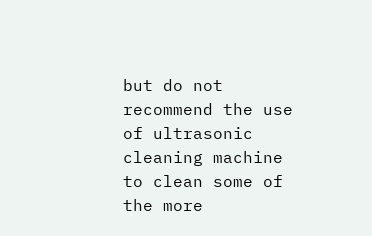but do not recommend the use of ultrasonic cleaning machine to clean some of the more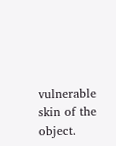vulnerable skin of the object.